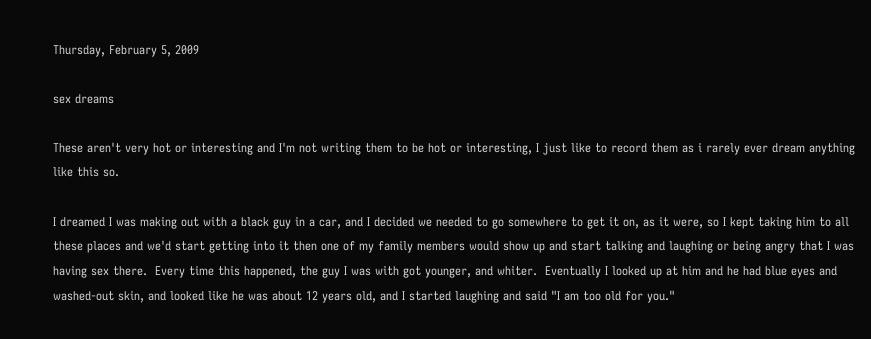Thursday, February 5, 2009

sex dreams

These aren't very hot or interesting and I'm not writing them to be hot or interesting, I just like to record them as i rarely ever dream anything like this so.

I dreamed I was making out with a black guy in a car, and I decided we needed to go somewhere to get it on, as it were, so I kept taking him to all these places and we'd start getting into it then one of my family members would show up and start talking and laughing or being angry that I was having sex there.  Every time this happened, the guy I was with got younger, and whiter.  Eventually I looked up at him and he had blue eyes and washed-out skin, and looked like he was about 12 years old, and I started laughing and said "I am too old for you."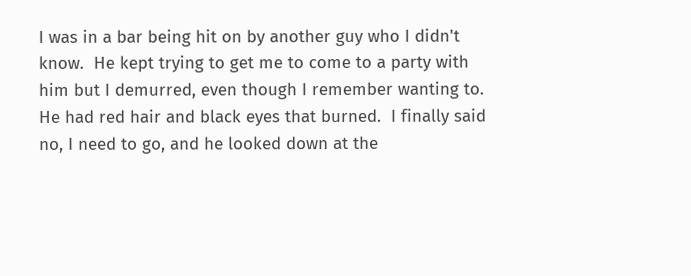I was in a bar being hit on by another guy who I didn't know.  He kept trying to get me to come to a party with him but I demurred, even though I remember wanting to.  He had red hair and black eyes that burned.  I finally said no, I need to go, and he looked down at the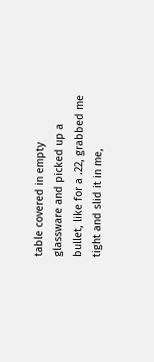table covered in empty glassware and picked up a bullet, like for a .22, grabbed me tight and slid it in me,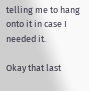telling me to hang onto it in case I needed it.

Okay that last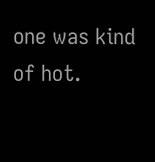one was kind of hot.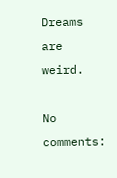Dreams are weird.

No comments: